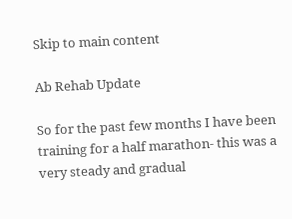Skip to main content

Ab Rehab Update

So for the past few months I have been training for a half marathon- this was a very steady and gradual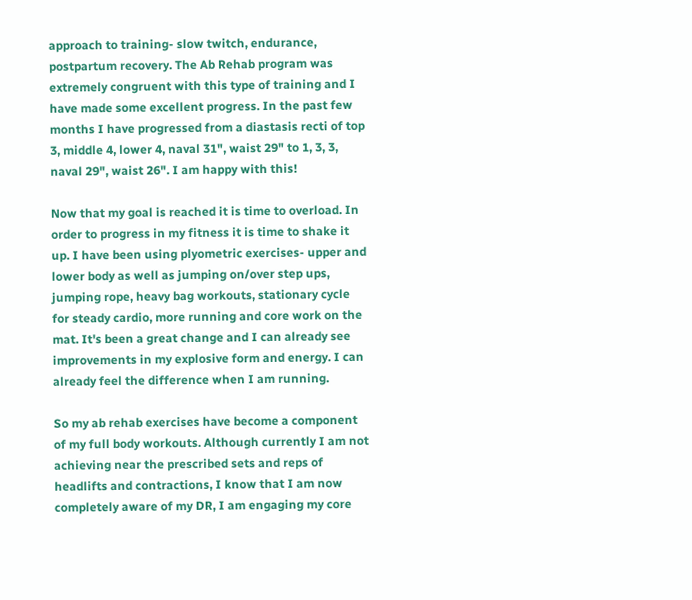approach to training- slow twitch, endurance, postpartum recovery. The Ab Rehab program was extremely congruent with this type of training and I have made some excellent progress. In the past few months I have progressed from a diastasis recti of top 3, middle 4, lower 4, naval 31", waist 29" to 1, 3, 3, naval 29", waist 26". I am happy with this!

Now that my goal is reached it is time to overload. In order to progress in my fitness it is time to shake it up. I have been using plyometric exercises- upper and lower body as well as jumping on/over step ups, jumping rope, heavy bag workouts, stationary cycle for steady cardio, more running and core work on the mat. It's been a great change and I can already see improvements in my explosive form and energy. I can already feel the difference when I am running.

So my ab rehab exercises have become a component of my full body workouts. Although currently I am not achieving near the prescribed sets and reps of headlifts and contractions, I know that I am now completely aware of my DR, I am engaging my core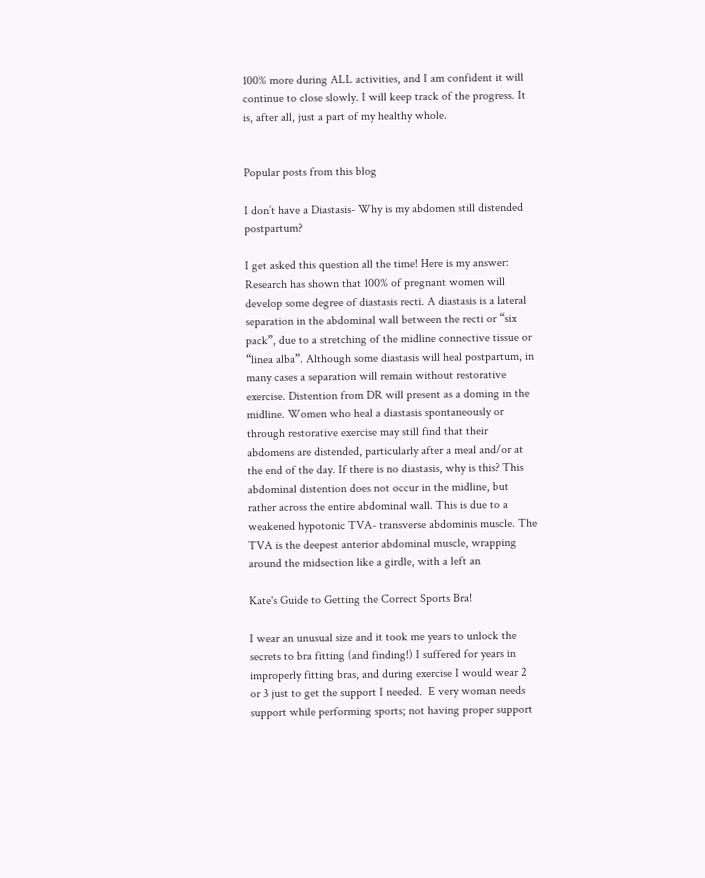100% more during ALL activities, and I am confident it will continue to close slowly. I will keep track of the progress. It is, after all, just a part of my healthy whole.


Popular posts from this blog

I don’t have a Diastasis- Why is my abdomen still distended postpartum?

I get asked this question all the time! Here is my answer: Research has shown that 100% of pregnant women will develop some degree of diastasis recti. A diastasis is a lateral separation in the abdominal wall between the recti or “six pack”, due to a stretching of the midline connective tissue or “linea alba”. Although some diastasis will heal postpartum, in many cases a separation will remain without restorative exercise. Distention from DR will present as a doming in the midline. Women who heal a diastasis spontaneously or through restorative exercise may still find that their abdomens are distended, particularly after a meal and/or at the end of the day. If there is no diastasis, why is this? This abdominal distention does not occur in the midline, but rather across the entire abdominal wall. This is due to a weakened hypotonic TVA- transverse abdominis muscle. The TVA is the deepest anterior abdominal muscle, wrapping around the midsection like a girdle, with a left an

Kate's Guide to Getting the Correct Sports Bra!

I wear an unusual size and it took me years to unlock the secrets to bra fitting (and finding!) I suffered for years in improperly fitting bras, and during exercise I would wear 2 or 3 just to get the support I needed.  E very woman needs support while performing sports; not having proper support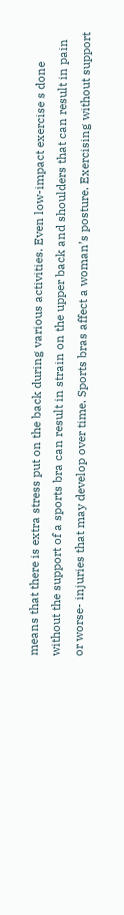means that there is extra stress put on the back during various activities. Even low-impact exercise s done without the support of a sports bra can result in strain on the upper back and shoulders that can result in pain or worse- injuries that may develop over time. Sports bras affect a woman’s posture. Exercising without support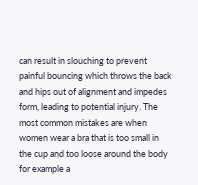can result in slouching to prevent painful bouncing which throws the back and hips out of alignment and impedes form, leading to potential injury. The most common mistakes are when women wear a bra that is too small in the cup and too loose around the body for example a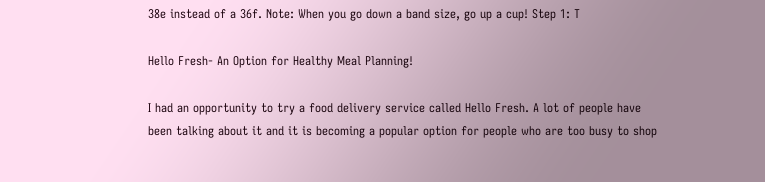38e instead of a 36f. Note: When you go down a band size, go up a cup! Step 1: T

Hello Fresh- An Option for Healthy Meal Planning!

I had an opportunity to try a food delivery service called Hello Fresh. A lot of people have been talking about it and it is becoming a popular option for people who are too busy to shop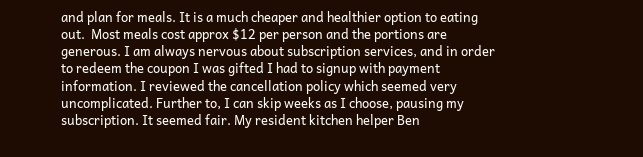and plan for meals. It is a much cheaper and healthier option to eating out.  Most meals cost approx $12 per person and the portions are generous. I am always nervous about subscription services, and in order to redeem the coupon I was gifted I had to signup with payment information. I reviewed the cancellation policy which seemed very uncomplicated. Further to, I can skip weeks as I choose, pausing my subscription. It seemed fair. My resident kitchen helper Ben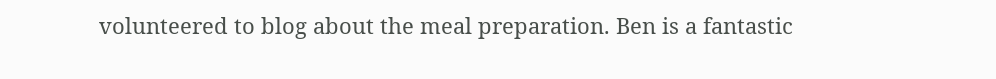volunteered to blog about the meal preparation. Ben is a fantastic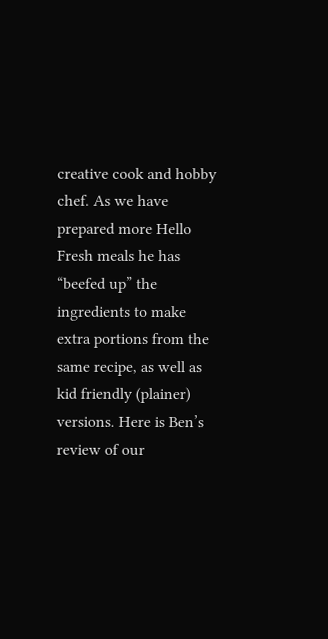creative cook and hobby chef. As we have prepared more Hello Fresh meals he has “beefed up” the ingredients to make extra portions from the same recipe, as well as kid friendly (plainer) versions. Here is Ben’s review of our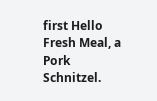first Hello Fresh Meal, a Pork Schnitzel.